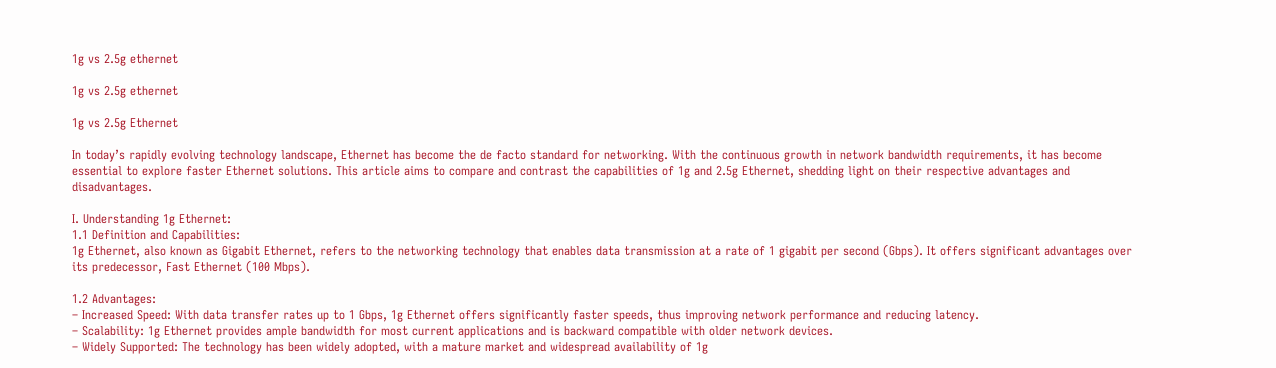1g vs 2.5g ethernet

1g vs 2.5g ethernet

1g vs 2.5g Ethernet

In today’s rapidly evolving technology landscape, Ethernet has become the de facto standard for networking. With the continuous growth in network bandwidth requirements, it has become essential to explore faster Ethernet solutions. This article aims to compare and contrast the capabilities of 1g and 2.5g Ethernet, shedding light on their respective advantages and disadvantages.

I. Understanding 1g Ethernet:
1.1 Definition and Capabilities:
1g Ethernet, also known as Gigabit Ethernet, refers to the networking technology that enables data transmission at a rate of 1 gigabit per second (Gbps). It offers significant advantages over its predecessor, Fast Ethernet (100 Mbps).

1.2 Advantages:
– Increased Speed: With data transfer rates up to 1 Gbps, 1g Ethernet offers significantly faster speeds, thus improving network performance and reducing latency.
– Scalability: 1g Ethernet provides ample bandwidth for most current applications and is backward compatible with older network devices.
– Widely Supported: The technology has been widely adopted, with a mature market and widespread availability of 1g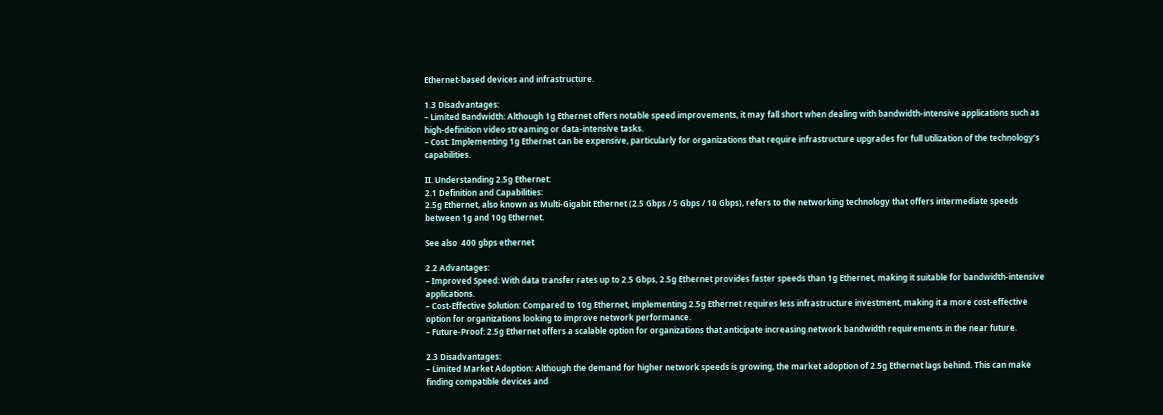Ethernet-based devices and infrastructure.

1.3 Disadvantages:
– Limited Bandwidth: Although 1g Ethernet offers notable speed improvements, it may fall short when dealing with bandwidth-intensive applications such as high-definition video streaming or data-intensive tasks.
– Cost: Implementing 1g Ethernet can be expensive, particularly for organizations that require infrastructure upgrades for full utilization of the technology’s capabilities.

II. Understanding 2.5g Ethernet:
2.1 Definition and Capabilities:
2.5g Ethernet, also known as Multi-Gigabit Ethernet (2.5 Gbps / 5 Gbps / 10 Gbps), refers to the networking technology that offers intermediate speeds between 1g and 10g Ethernet.

See also  400 gbps ethernet

2.2 Advantages:
– Improved Speed: With data transfer rates up to 2.5 Gbps, 2.5g Ethernet provides faster speeds than 1g Ethernet, making it suitable for bandwidth-intensive applications.
– Cost-Effective Solution: Compared to 10g Ethernet, implementing 2.5g Ethernet requires less infrastructure investment, making it a more cost-effective option for organizations looking to improve network performance.
– Future-Proof: 2.5g Ethernet offers a scalable option for organizations that anticipate increasing network bandwidth requirements in the near future.

2.3 Disadvantages:
– Limited Market Adoption: Although the demand for higher network speeds is growing, the market adoption of 2.5g Ethernet lags behind. This can make finding compatible devices and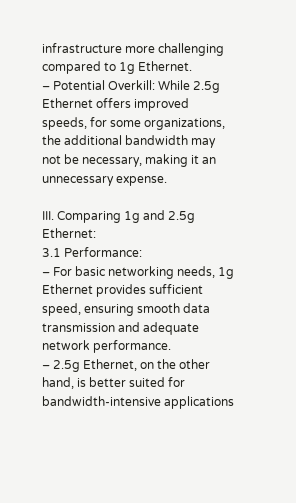infrastructure more challenging compared to 1g Ethernet.
– Potential Overkill: While 2.5g Ethernet offers improved speeds, for some organizations, the additional bandwidth may not be necessary, making it an unnecessary expense.

III. Comparing 1g and 2.5g Ethernet:
3.1 Performance:
– For basic networking needs, 1g Ethernet provides sufficient speed, ensuring smooth data transmission and adequate network performance.
– 2.5g Ethernet, on the other hand, is better suited for bandwidth-intensive applications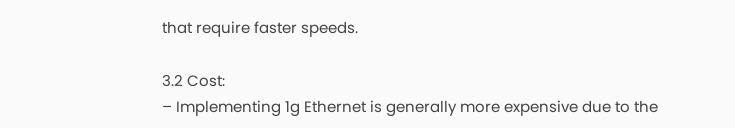that require faster speeds.

3.2 Cost:
– Implementing 1g Ethernet is generally more expensive due to the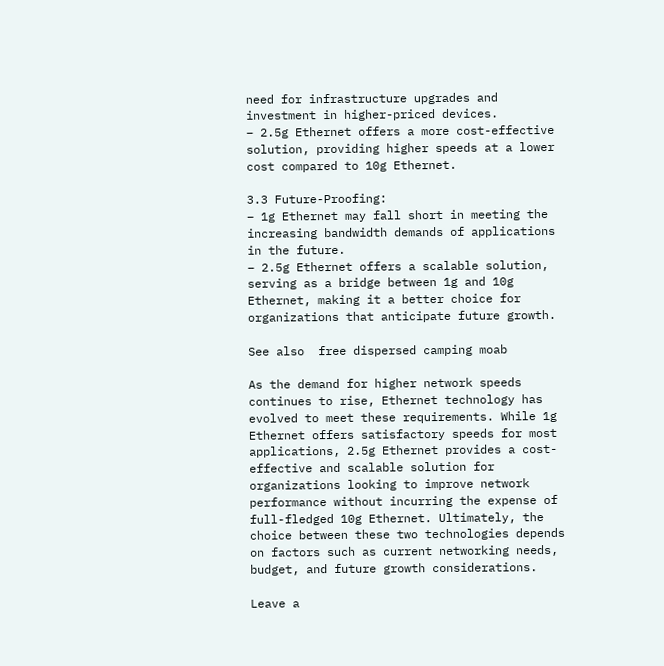need for infrastructure upgrades and investment in higher-priced devices.
– 2.5g Ethernet offers a more cost-effective solution, providing higher speeds at a lower cost compared to 10g Ethernet.

3.3 Future-Proofing:
– 1g Ethernet may fall short in meeting the increasing bandwidth demands of applications in the future.
– 2.5g Ethernet offers a scalable solution, serving as a bridge between 1g and 10g Ethernet, making it a better choice for organizations that anticipate future growth.

See also  free dispersed camping moab

As the demand for higher network speeds continues to rise, Ethernet technology has evolved to meet these requirements. While 1g Ethernet offers satisfactory speeds for most applications, 2.5g Ethernet provides a cost-effective and scalable solution for organizations looking to improve network performance without incurring the expense of full-fledged 10g Ethernet. Ultimately, the choice between these two technologies depends on factors such as current networking needs, budget, and future growth considerations.

Leave a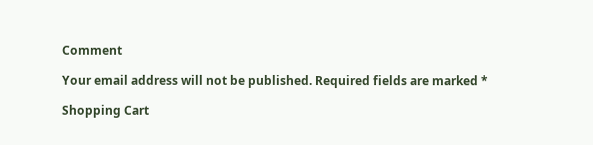Comment

Your email address will not be published. Required fields are marked *

Shopping Cart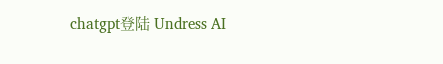chatgpt登陆 Undress AI